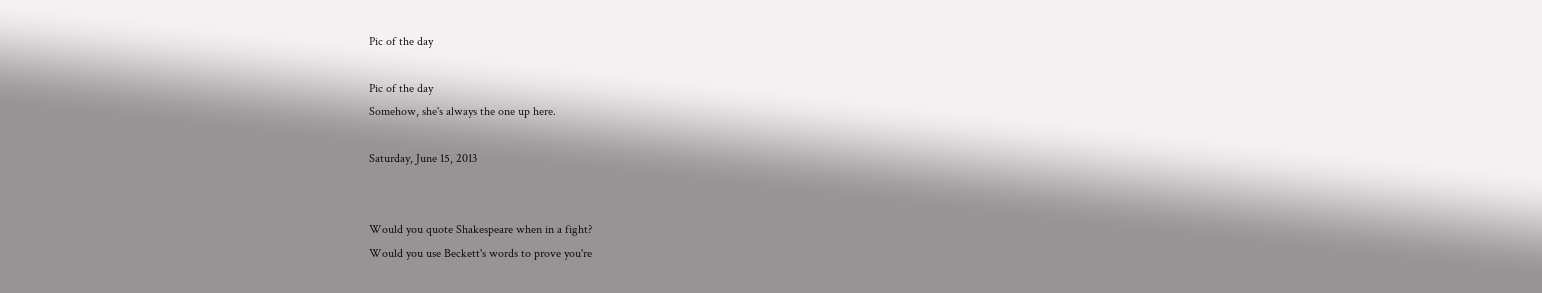Pic of the day

Pic of the day
Somehow, she's always the one up here.

Saturday, June 15, 2013


Would you quote Shakespeare when in a fight?
Would you use Beckett's words to prove you're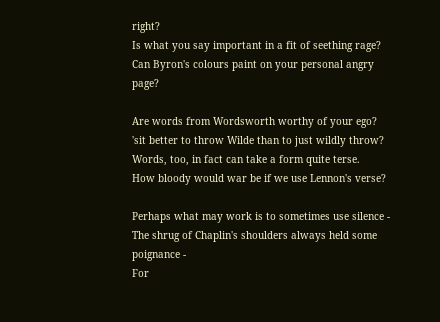right?
Is what you say important in a fit of seething rage?
Can Byron's colours paint on your personal angry page?

Are words from Wordsworth worthy of your ego?
'sit better to throw Wilde than to just wildly throw?
Words, too, in fact can take a form quite terse.
How bloody would war be if we use Lennon's verse?

Perhaps what may work is to sometimes use silence -
The shrug of Chaplin's shoulders always held some poignance -
For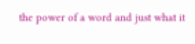the power of a word and just what it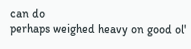can do
perhaps weighed heavy on good ol'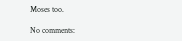Moses too.

No comments: